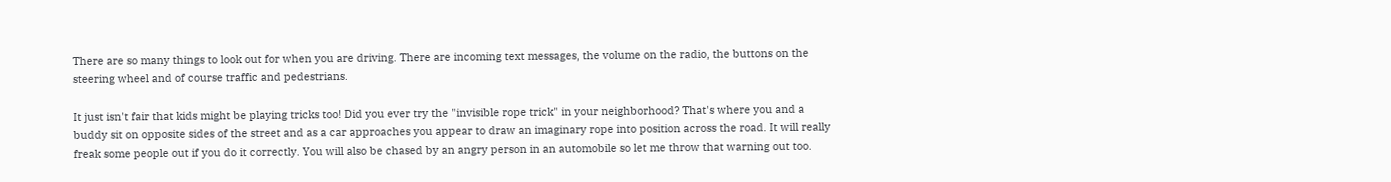There are so many things to look out for when you are driving. There are incoming text messages, the volume on the radio, the buttons on the steering wheel and of course traffic and pedestrians.

It just isn't fair that kids might be playing tricks too! Did you ever try the "invisible rope trick" in your neighborhood? That's where you and a buddy sit on opposite sides of the street and as a car approaches you appear to draw an imaginary rope into position across the road. It will really freak some people out if you do it correctly. You will also be chased by an angry person in an automobile so let me throw that warning out too.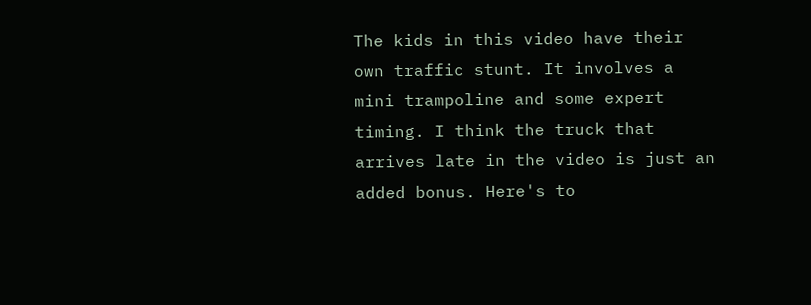The kids in this video have their own traffic stunt. It involves a mini trampoline and some expert timing. I think the truck that arrives late in the video is just an added bonus. Here's to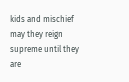kids and mischief may they reign supreme until they are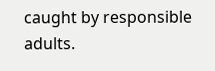caught by responsible adults.